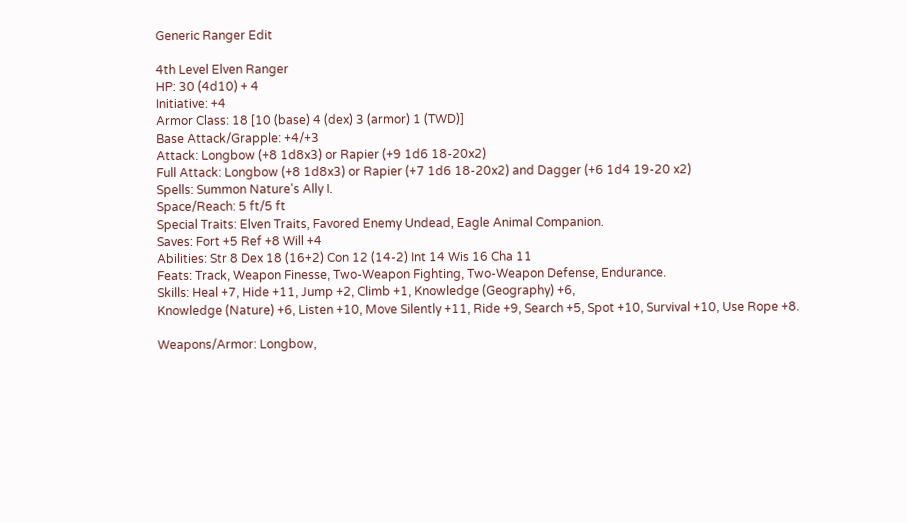Generic Ranger Edit

4th Level Elven Ranger
HP: 30 (4d10) + 4
Initiative: +4
Armor Class: 18 [10 (base) 4 (dex) 3 (armor) 1 (TWD)]
Base Attack/Grapple: +4/+3
Attack: Longbow (+8 1d8x3) or Rapier (+9 1d6 18-20x2)
Full Attack: Longbow (+8 1d8x3) or Rapier (+7 1d6 18-20x2) and Dagger (+6 1d4 19-20 x2)
Spells: Summon Nature's Ally I.
Space/Reach: 5 ft/5 ft
Special Traits: Elven Traits, Favored Enemy Undead, Eagle Animal Companion.
Saves: Fort +5 Ref +8 Will +4
Abilities: Str 8 Dex 18 (16+2) Con 12 (14-2) Int 14 Wis 16 Cha 11
Feats: Track, Weapon Finesse, Two-Weapon Fighting, Two-Weapon Defense, Endurance.
Skills: Heal +7, Hide +11, Jump +2, Climb +1, Knowledge (Geography) +6,
Knowledge (Nature) +6, Listen +10, Move Silently +11, Ride +9, Search +5, Spot +10, Survival +10, Use Rope +8.

Weapons/Armor: Longbow,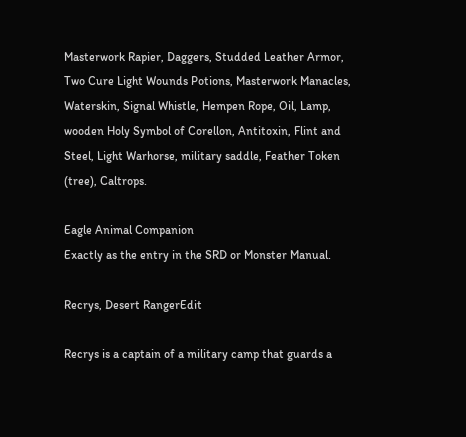Masterwork Rapier, Daggers, Studded Leather Armor, Two Cure Light Wounds Potions, Masterwork Manacles, Waterskin, Signal Whistle, Hempen Rope, Oil, Lamp, wooden Holy Symbol of Corellon, Antitoxin, Flint and Steel, Light Warhorse, military saddle, Feather Token (tree), Caltrops.

Eagle Animal Companion
Exactly as the entry in the SRD or Monster Manual.

Recrys, Desert RangerEdit

Recrys is a captain of a military camp that guards a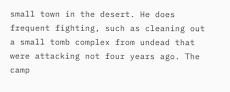small town in the desert. He does frequent fighting, such as cleaning out a small tomb complex from undead that were attacking not four years ago. The camp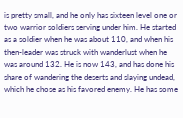is pretty small, and he only has sixteen level one or two warrior soldiers serving under him. He started as a soldier when he was about 110, and when his then-leader was struck with wanderlust when he was around 132. He is now 143, and has done his share of wandering the deserts and slaying undead, which he chose as his favored enemy. He has some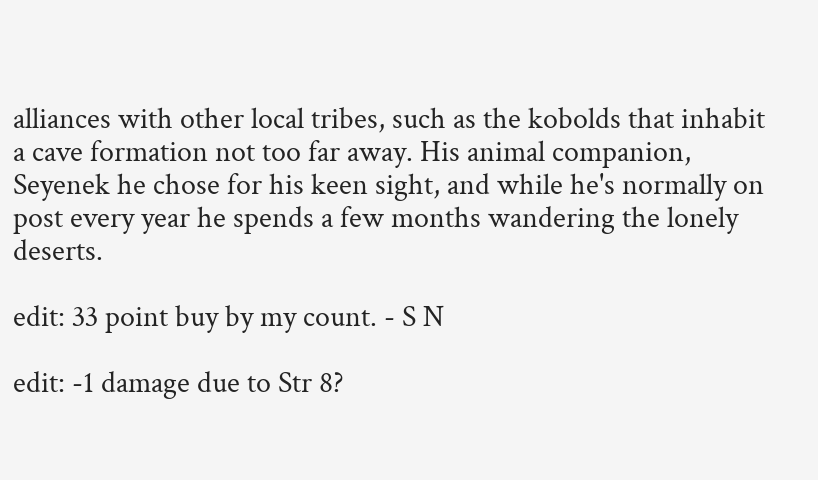alliances with other local tribes, such as the kobolds that inhabit a cave formation not too far away. His animal companion, Seyenek he chose for his keen sight, and while he's normally on post every year he spends a few months wandering the lonely deserts.

edit: 33 point buy by my count. - S N

edit: -1 damage due to Str 8?